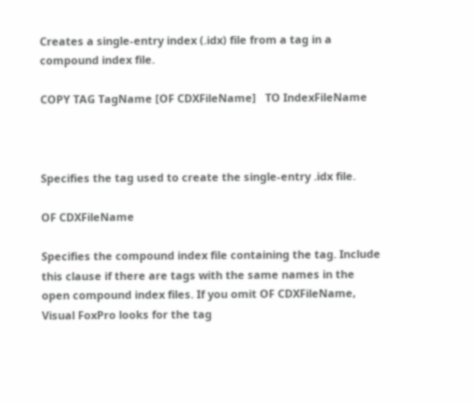Creates a single-entry index (.idx) file from a tag in a compound index file.

COPY TAG TagName [OF CDXFileName]   TO IndexFileName



Specifies the tag used to create the single-entry .idx file.

OF CDXFileName

Specifies the compound index file containing the tag. Include this clause if there are tags with the same names in the open compound index files. If you omit OF CDXFileName, Visual FoxPro looks for the tag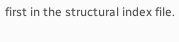first in the structural index file.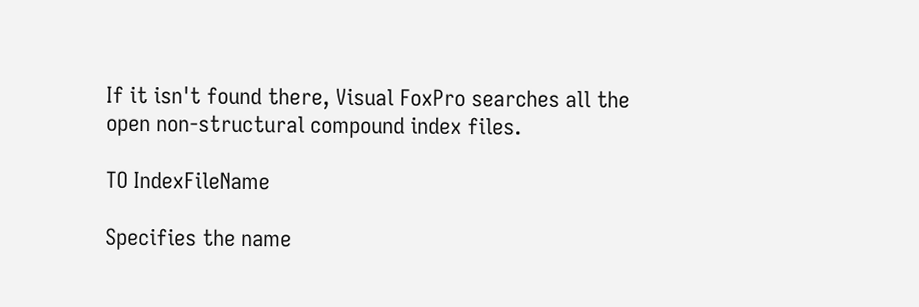If it isn't found there, Visual FoxPro searches all the open non-structural compound index files.

TO IndexFileName

Specifies the name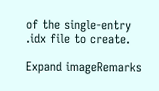of the single-entry .idx file to create.

Expand imageRemarks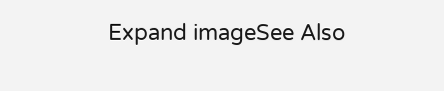Expand imageSee Also